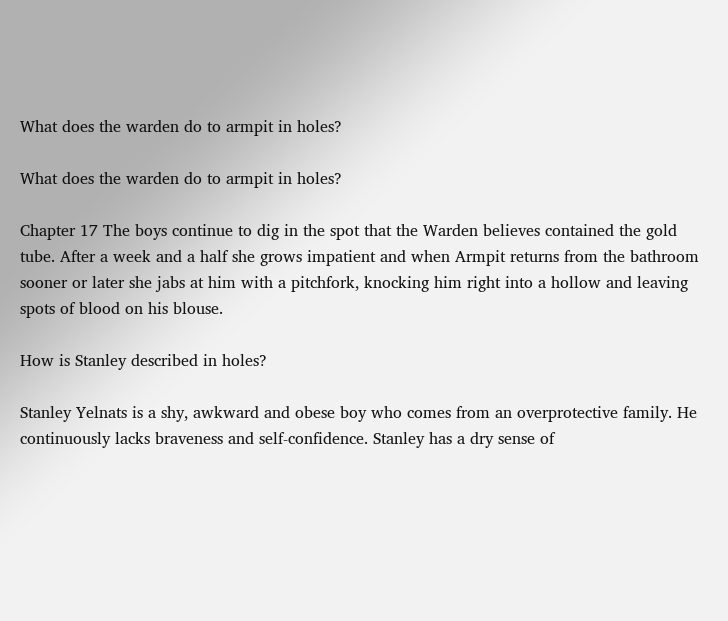What does the warden do to armpit in holes?

What does the warden do to armpit in holes?

Chapter 17 The boys continue to dig in the spot that the Warden believes contained the gold tube. After a week and a half she grows impatient and when Armpit returns from the bathroom sooner or later she jabs at him with a pitchfork, knocking him right into a hollow and leaving spots of blood on his blouse.

How is Stanley described in holes?

Stanley Yelnats is a shy, awkward and obese boy who comes from an overprotective family. He continuously lacks braveness and self-confidence. Stanley has a dry sense of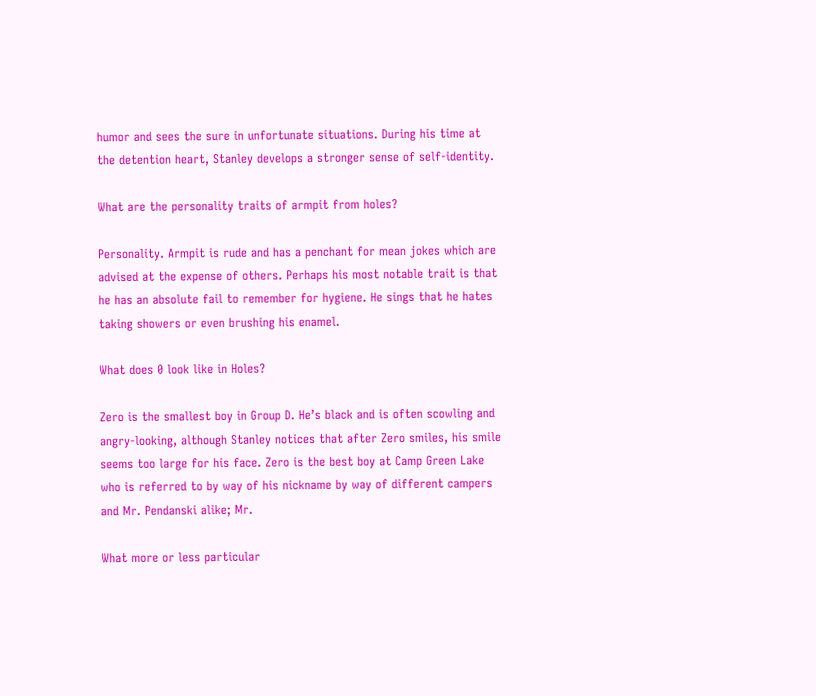humor and sees the sure in unfortunate situations. During his time at the detention heart, Stanley develops a stronger sense of self-identity.

What are the personality traits of armpit from holes?

Personality. Armpit is rude and has a penchant for mean jokes which are advised at the expense of others. Perhaps his most notable trait is that he has an absolute fail to remember for hygiene. He sings that he hates taking showers or even brushing his enamel.

What does 0 look like in Holes?

Zero is the smallest boy in Group D. He’s black and is often scowling and angry-looking, although Stanley notices that after Zero smiles, his smile seems too large for his face. Zero is the best boy at Camp Green Lake who is referred to by way of his nickname by way of different campers and Mr. Pendanski alike; Mr.

What more or less particular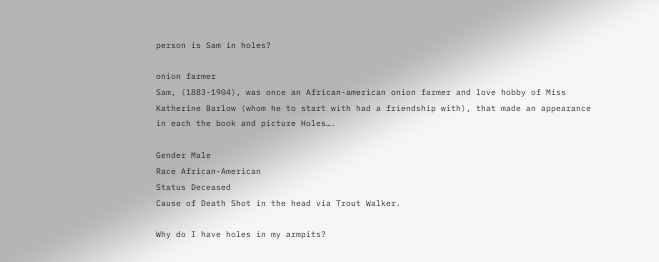person is Sam in holes?

onion farmer
Sam, (1883-1904), was once an African-american onion farmer and love hobby of Miss Katherine Barlow (whom he to start with had a friendship with), that made an appearance in each the book and picture Holes….

Gender Male
Race African-American
Status Deceased
Cause of Death Shot in the head via Trout Walker.

Why do I have holes in my armpits?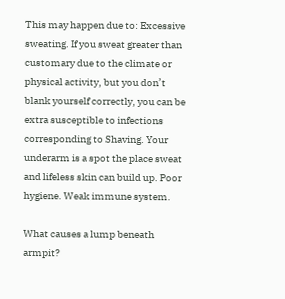This may happen due to: Excessive sweating. If you sweat greater than customary due to the climate or physical activity, but you don’t blank yourself correctly, you can be extra susceptible to infections corresponding to Shaving. Your underarm is a spot the place sweat and lifeless skin can build up. Poor hygiene. Weak immune system.

What causes a lump beneath armpit?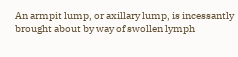An armpit lump, or axillary lump, is incessantly brought about by way of swollen lymph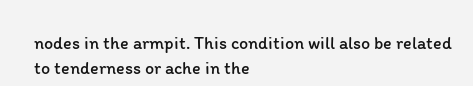nodes in the armpit. This condition will also be related to tenderness or ache in the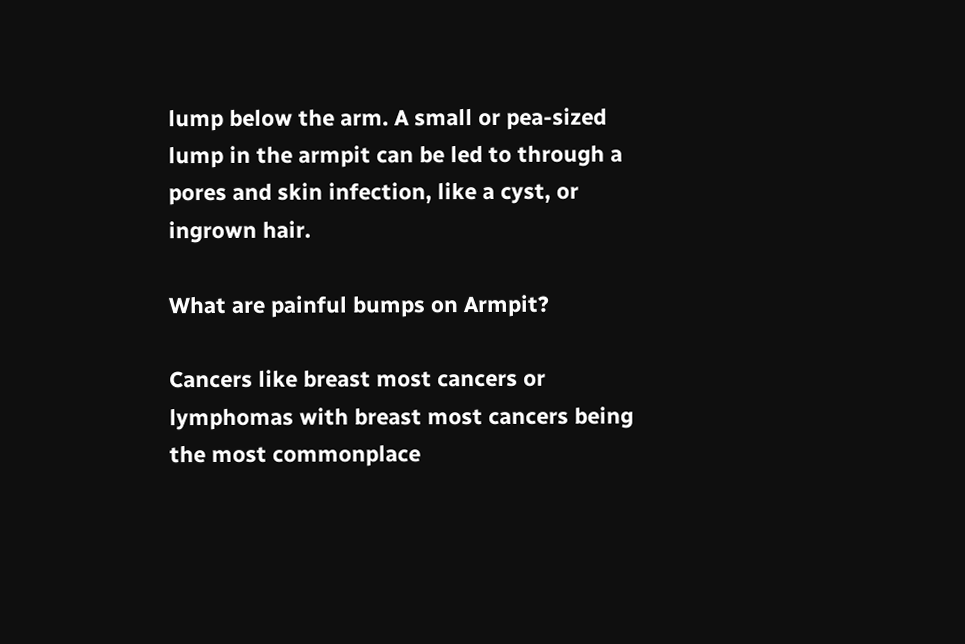lump below the arm. A small or pea-sized lump in the armpit can be led to through a pores and skin infection, like a cyst, or ingrown hair.

What are painful bumps on Armpit?

Cancers like breast most cancers or lymphomas with breast most cancers being the most commonplace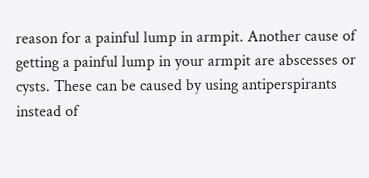reason for a painful lump in armpit. Another cause of getting a painful lump in your armpit are abscesses or cysts. These can be caused by using antiperspirants instead of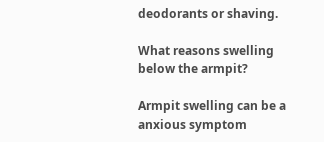deodorants or shaving.

What reasons swelling below the armpit?

Armpit swelling can be a anxious symptom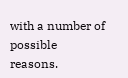with a number of possible reasons.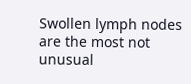Swollen lymph nodes are the most not unusual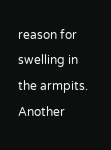reason for swelling in the armpits. Another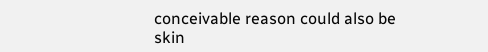conceivable reason could also be skin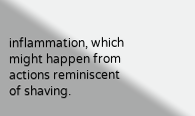inflammation, which might happen from actions reminiscent of shaving.